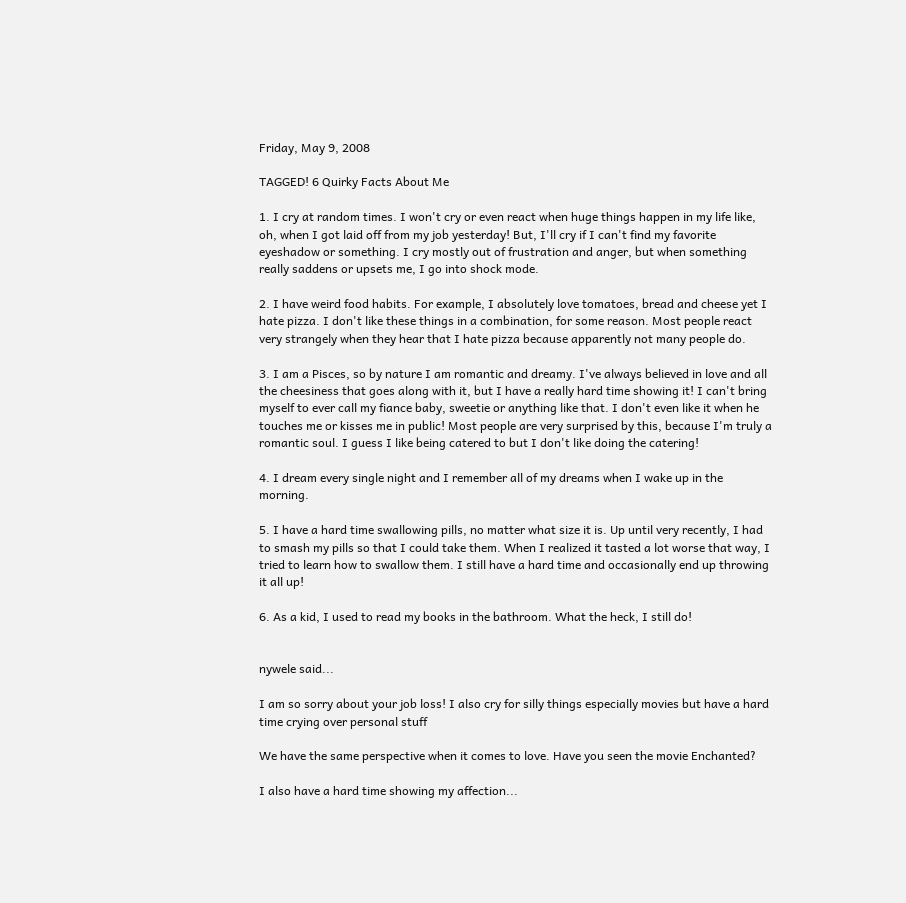Friday, May 9, 2008

TAGGED! 6 Quirky Facts About Me

1. I cry at random times. I won't cry or even react when huge things happen in my life like, oh, when I got laid off from my job yesterday! But, I'll cry if I can't find my favorite eyeshadow or something. I cry mostly out of frustration and anger, but when something really saddens or upsets me, I go into shock mode.

2. I have weird food habits. For example, I absolutely love tomatoes, bread and cheese yet I hate pizza. I don't like these things in a combination, for some reason. Most people react very strangely when they hear that I hate pizza because apparently not many people do.

3. I am a Pisces, so by nature I am romantic and dreamy. I've always believed in love and all the cheesiness that goes along with it, but I have a really hard time showing it! I can't bring myself to ever call my fiance baby, sweetie or anything like that. I don't even like it when he touches me or kisses me in public! Most people are very surprised by this, because I'm truly a romantic soul. I guess I like being catered to but I don't like doing the catering!

4. I dream every single night and I remember all of my dreams when I wake up in the morning.

5. I have a hard time swallowing pills, no matter what size it is. Up until very recently, I had to smash my pills so that I could take them. When I realized it tasted a lot worse that way, I tried to learn how to swallow them. I still have a hard time and occasionally end up throwing it all up!

6. As a kid, I used to read my books in the bathroom. What the heck, I still do!


nywele said...

I am so sorry about your job loss! I also cry for silly things especially movies but have a hard time crying over personal stuff

We have the same perspective when it comes to love. Have you seen the movie Enchanted?

I also have a hard time showing my affection...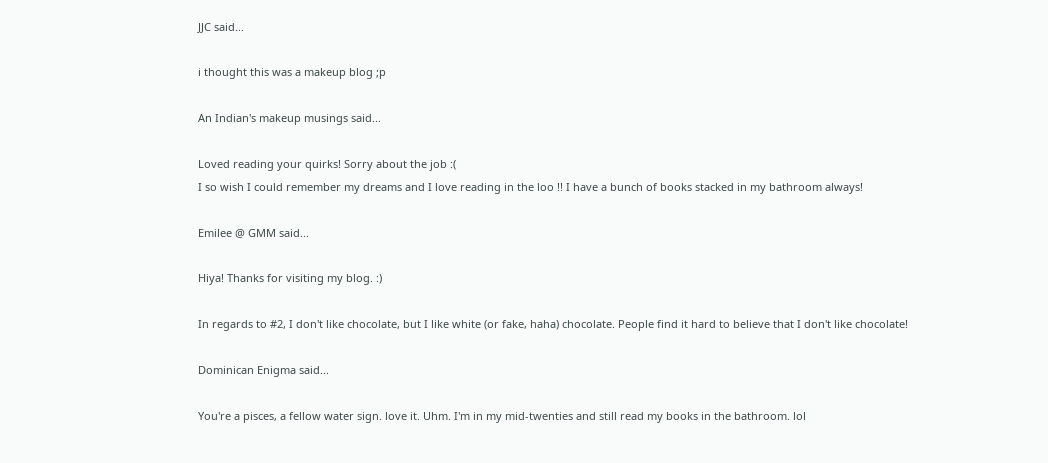JJC said...

i thought this was a makeup blog ;p

An Indian's makeup musings said...

Loved reading your quirks! Sorry about the job :(
I so wish I could remember my dreams and I love reading in the loo !! I have a bunch of books stacked in my bathroom always!

Emilee @ GMM said...

Hiya! Thanks for visiting my blog. :)

In regards to #2, I don't like chocolate, but I like white (or fake, haha) chocolate. People find it hard to believe that I don't like chocolate!

Dominican Enigma said...

You're a pisces, a fellow water sign. love it. Uhm. I'm in my mid-twenties and still read my books in the bathroom. lol